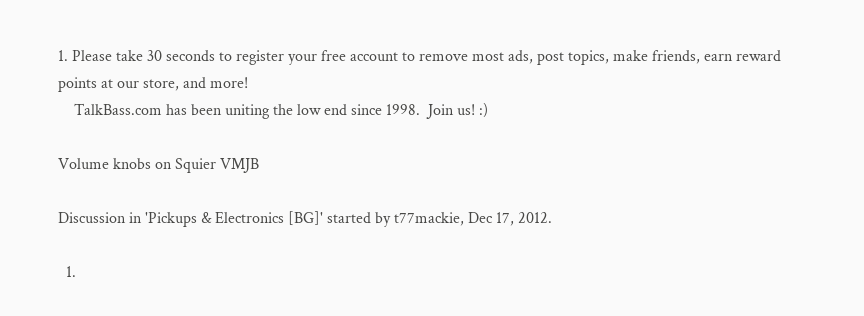1. Please take 30 seconds to register your free account to remove most ads, post topics, make friends, earn reward points at our store, and more!
    TalkBass.com has been uniting the low end since 1998.  Join us! :)

Volume knobs on Squier VMJB

Discussion in 'Pickups & Electronics [BG]' started by t77mackie, Dec 17, 2012.

  1.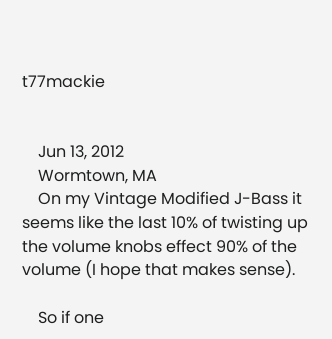t77mackie


    Jun 13, 2012
    Wormtown, MA
    On my Vintage Modified J-Bass it seems like the last 10% of twisting up the volume knobs effect 90% of the volume (I hope that makes sense).

    So if one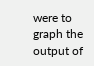were to graph the output of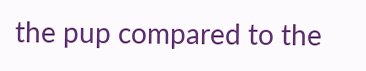the pup compared to the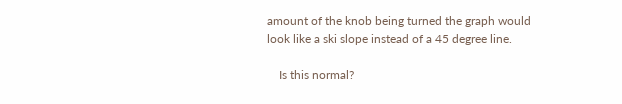amount of the knob being turned the graph would look like a ski slope instead of a 45 degree line.

    Is this normal?